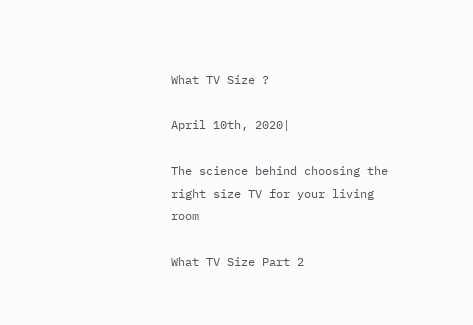What TV Size ?

April 10th, 2020|

The science behind choosing the right size TV for your living room

What TV Size Part 2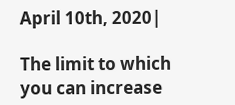April 10th, 2020|

The limit to which you can increase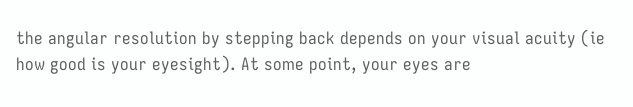the angular resolution by stepping back depends on your visual acuity (ie how good is your eyesight). At some point, your eyes are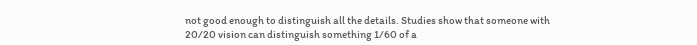not good enough to distinguish all the details. Studies show that someone with 20/20 vision can distinguish something 1/60 of a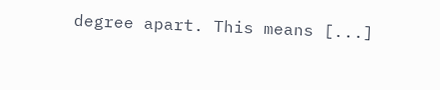degree apart. This means [...]